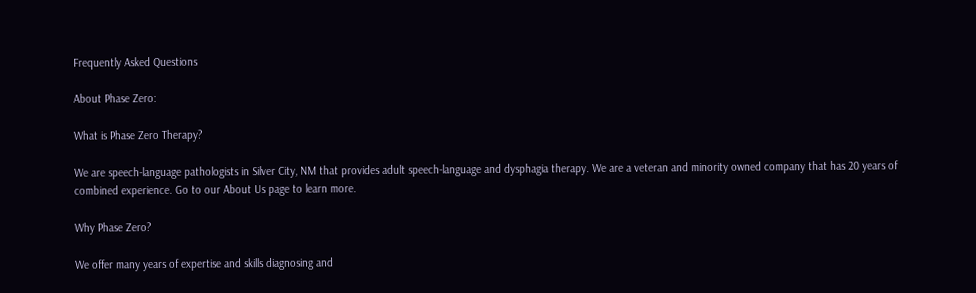Frequently Asked Questions

About Phase Zero:

What is Phase Zero Therapy?

We are speech-language pathologists in Silver City, NM that provides adult speech-language and dysphagia therapy. We are a veteran and minority owned company that has 20 years of combined experience. Go to our About Us page to learn more.

Why Phase Zero?

We offer many years of expertise and skills diagnosing and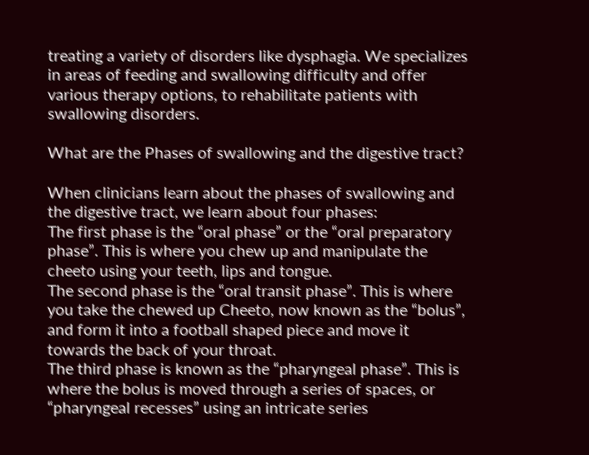treating a variety of disorders like dysphagia. We specializes in areas of feeding and swallowing difficulty and offer various therapy options, to rehabilitate patients with swallowing disorders.

What are the Phases of swallowing and the digestive tract?

When clinicians learn about the phases of swallowing and the digestive tract, we learn about four phases:
The first phase is the “oral phase” or the “oral preparatory phase”. This is where you chew up and manipulate the cheeto using your teeth, lips and tongue.
The second phase is the “oral transit phase”. This is where you take the chewed up Cheeto, now known as the “bolus”, and form it into a football shaped piece and move it towards the back of your throat.
The third phase is known as the “pharyngeal phase”. This is where the bolus is moved through a series of spaces, or “pharyngeal recesses” using an intricate series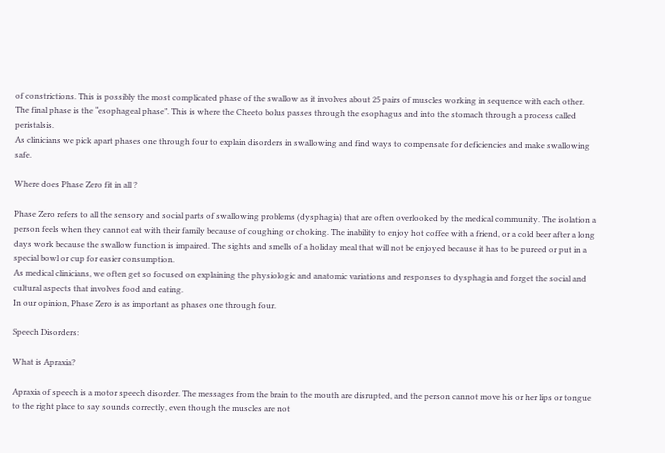of constrictions. This is possibly the most complicated phase of the swallow as it involves about 25 pairs of muscles working in sequence with each other.
The final phase is the “esophageal phase”. This is where the Cheeto bolus passes through the esophagus and into the stomach through a process called peristalsis.
As clinicians we pick apart phases one through four to explain disorders in swallowing and find ways to compensate for deficiencies and make swallowing safe.

Where does Phase Zero fit in all ?

Phase Zero refers to all the sensory and social parts of swallowing problems (dysphagia) that are often overlooked by the medical community. The isolation a person feels when they cannot eat with their family because of coughing or choking. The inability to enjoy hot coffee with a friend, or a cold beer after a long days work because the swallow function is impaired. The sights and smells of a holiday meal that will not be enjoyed because it has to be pureed or put in a special bowl or cup for easier consumption.
As medical clinicians, we often get so focused on explaining the physiologic and anatomic variations and responses to dysphagia and forget the social and cultural aspects that involves food and eating.
In our opinion, Phase Zero is as important as phases one through four.

Speech Disorders:

What is Apraxia?

Apraxia of speech is a motor speech disorder. The messages from the brain to the mouth are disrupted, and the person cannot move his or her lips or tongue to the right place to say sounds correctly, even though the muscles are not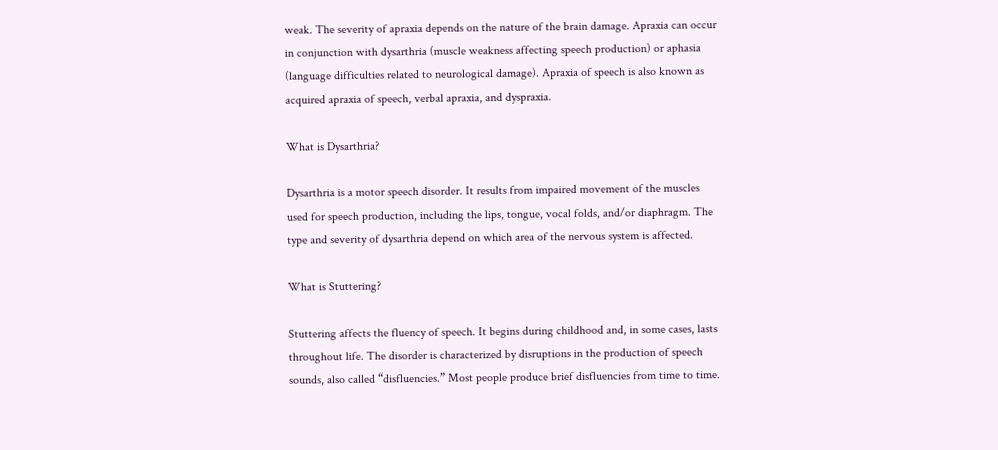weak. The severity of apraxia depends on the nature of the brain damage. Apraxia can occur in conjunction with dysarthria (muscle weakness affecting speech production) or aphasia (language difficulties related to neurological damage). Apraxia of speech is also known as acquired apraxia of speech, verbal apraxia, and dyspraxia.

What is Dysarthria?

Dysarthria is a motor speech disorder. It results from impaired movement of the muscles used for speech production, including the lips, tongue, vocal folds, and/or diaphragm. The type and severity of dysarthria depend on which area of the nervous system is affected.

What is Stuttering?

Stuttering affects the fluency of speech. It begins during childhood and, in some cases, lasts throughout life. The disorder is characterized by disruptions in the production of speech sounds, also called “disfluencies.” Most people produce brief disfluencies from time to time.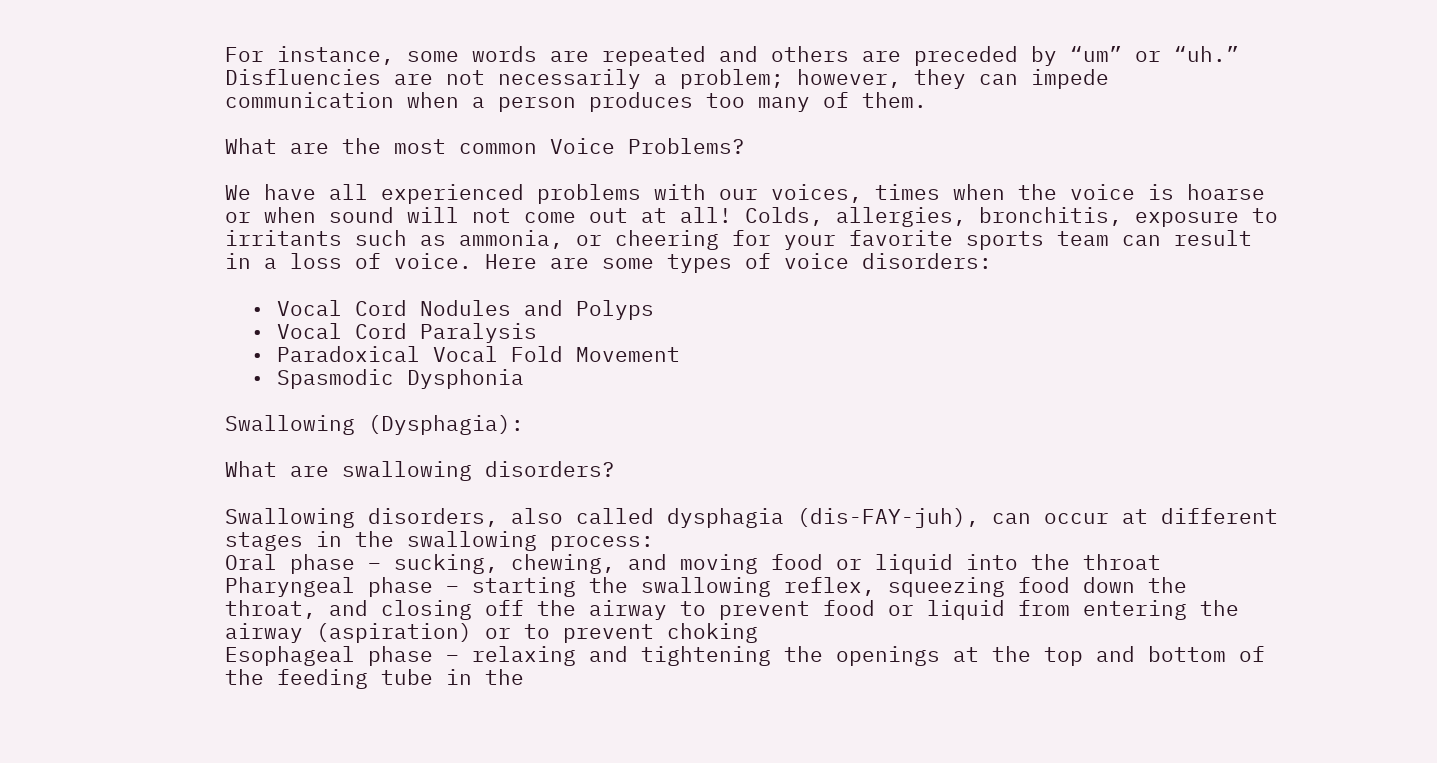For instance, some words are repeated and others are preceded by “um” or “uh.” Disfluencies are not necessarily a problem; however, they can impede communication when a person produces too many of them.

What are the most common Voice Problems?

We have all experienced problems with our voices, times when the voice is hoarse or when sound will not come out at all! Colds, allergies, bronchitis, exposure to irritants such as ammonia, or cheering for your favorite sports team can result in a loss of voice. Here are some types of voice disorders:

  • Vocal Cord Nodules and Polyps
  • Vocal Cord Paralysis
  • Paradoxical Vocal Fold Movement
  • Spasmodic Dysphonia

Swallowing (Dysphagia):

What are swallowing disorders?

Swallowing disorders, also called dysphagia (dis-FAY-juh), can occur at different stages in the swallowing process:
Oral phase – sucking, chewing, and moving food or liquid into the throat
Pharyngeal phase – starting the swallowing reflex, squeezing food down the throat, and closing off the airway to prevent food or liquid from entering the airway (aspiration) or to prevent choking
Esophageal phase – relaxing and tightening the openings at the top and bottom of the feeding tube in the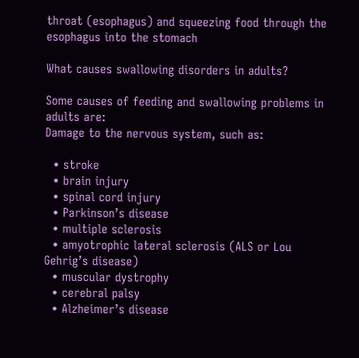throat (esophagus) and squeezing food through the esophagus into the stomach

What causes swallowing disorders in adults?

Some causes of feeding and swallowing problems in adults are:
Damage to the nervous system, such as:

  • stroke
  • brain injury
  • spinal cord injury
  • Parkinson’s disease
  • multiple sclerosis
  • amyotrophic lateral sclerosis (ALS or Lou Gehrig’s disease)
  • muscular dystrophy
  • cerebral palsy
  • Alzheimer’s disease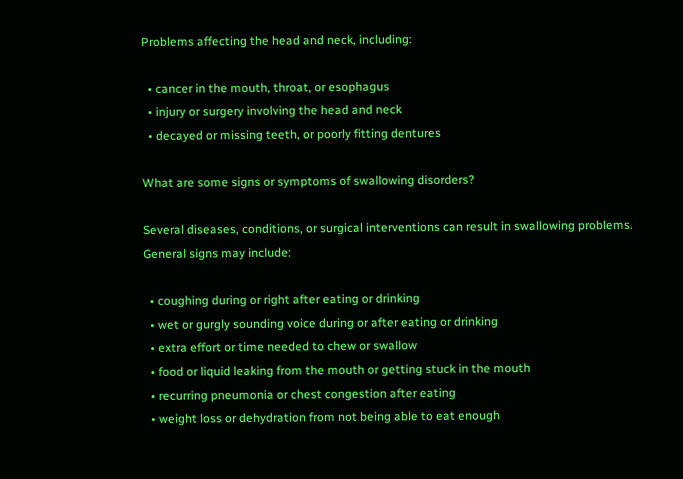Problems affecting the head and neck, including:

  • cancer in the mouth, throat, or esophagus
  • injury or surgery involving the head and neck
  • decayed or missing teeth, or poorly fitting dentures

What are some signs or symptoms of swallowing disorders?

Several diseases, conditions, or surgical interventions can result in swallowing problems.
General signs may include:

  • coughing during or right after eating or drinking
  • wet or gurgly sounding voice during or after eating or drinking
  • extra effort or time needed to chew or swallow
  • food or liquid leaking from the mouth or getting stuck in the mouth
  • recurring pneumonia or chest congestion after eating
  • weight loss or dehydration from not being able to eat enough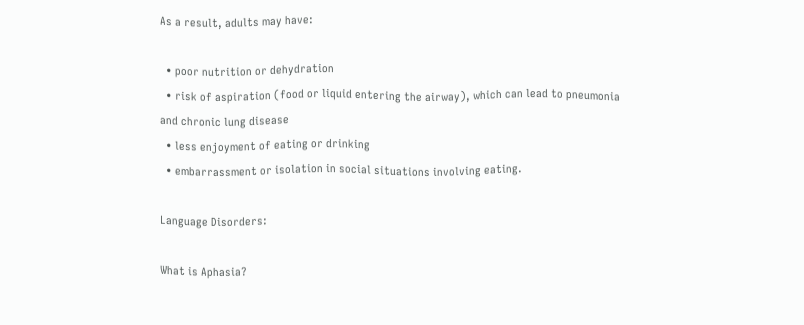As a result, adults may have:

  • poor nutrition or dehydration
  • risk of aspiration (food or liquid entering the airway), which can lead to pneumonia and chronic lung disease
  • less enjoyment of eating or drinking
  • embarrassment or isolation in social situations involving eating.

Language Disorders:

What is Aphasia?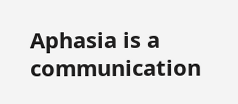Aphasia is a communication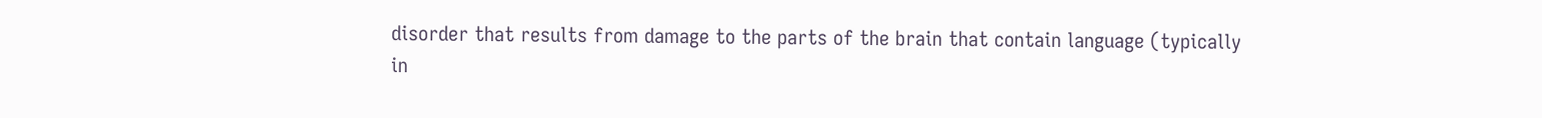disorder that results from damage to the parts of the brain that contain language (typically in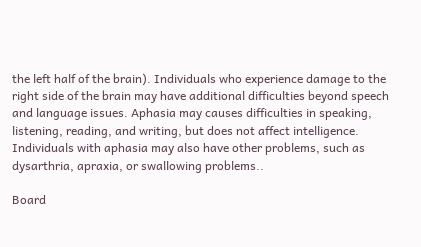the left half of the brain). Individuals who experience damage to the right side of the brain may have additional difficulties beyond speech and language issues. Aphasia may causes difficulties in speaking, listening, reading, and writing, but does not affect intelligence. Individuals with aphasia may also have other problems, such as dysarthria, apraxia, or swallowing problems..

Board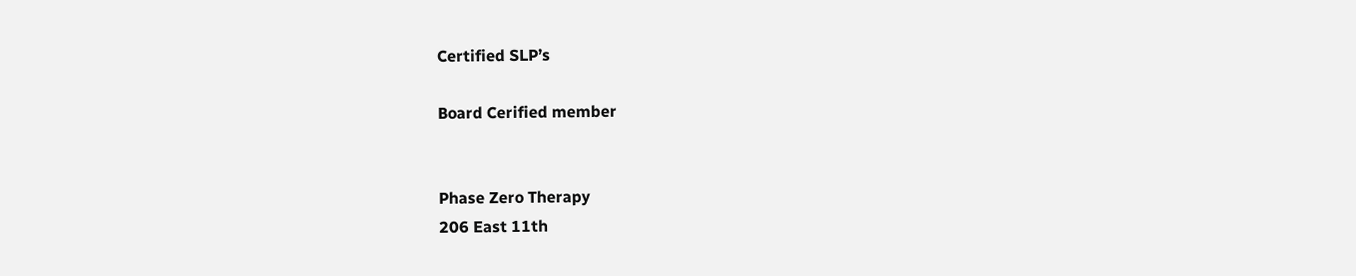Certified SLP’s

Board Cerified member


Phase Zero Therapy
206 East 11th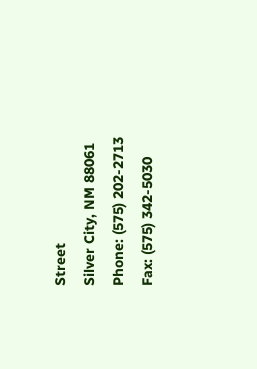Street
Silver City, NM 88061
Phone: (575) 202-2713
Fax: (575) 342-5030